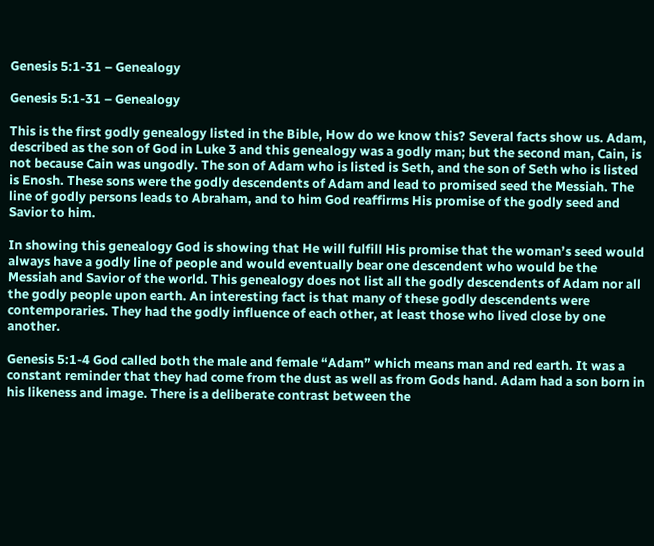Genesis 5:1-31 – Genealogy

Genesis 5:1-31 – Genealogy

This is the first godly genealogy listed in the Bible, How do we know this? Several facts show us. Adam, described as the son of God in Luke 3 and this genealogy was a godly man; but the second man, Cain, is not because Cain was ungodly. The son of Adam who is listed is Seth, and the son of Seth who is listed is Enosh. These sons were the godly descendents of Adam and lead to promised seed the Messiah. The line of godly persons leads to Abraham, and to him God reaffirms His promise of the godly seed and Savior to him.

In showing this genealogy God is showing that He will fulfill His promise that the woman’s seed would always have a godly line of people and would eventually bear one descendent who would be the Messiah and Savior of the world. This genealogy does not list all the godly descendents of Adam nor all the godly people upon earth. An interesting fact is that many of these godly descendents were contemporaries. They had the godly influence of each other, at least those who lived close by one another.

Genesis 5:1-4 God called both the male and female “Adam” which means man and red earth. It was a constant reminder that they had come from the dust as well as from Gods hand. Adam had a son born in his likeness and image. There is a deliberate contrast between the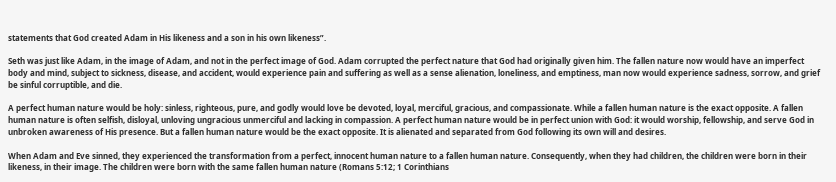statements that God created Adam in His likeness and a son in his own likeness”.

Seth was just like Adam, in the image of Adam, and not in the perfect image of God. Adam corrupted the perfect nature that God had originally given him. The fallen nature now would have an imperfect body and mind, subject to sickness, disease, and accident, would experience pain and suffering as well as a sense alienation, loneliness, and emptiness, man now would experience sadness, sorrow, and grief be sinful corruptible, and die.

A perfect human nature would be holy: sinless, righteous, pure, and godly would love be devoted, loyal, merciful, gracious, and compassionate. While a fallen human nature is the exact opposite. A fallen human nature is often selfish, disloyal, unloving ungracious unmerciful and lacking in compassion. A perfect human nature would be in perfect union with God: it would worship, fellowship, and serve God in unbroken awareness of His presence. But a fallen human nature would be the exact opposite. It is alienated and separated from God following its own will and desires.

When Adam and Eve sinned, they experienced the transformation from a perfect, innocent human nature to a fallen human nature. Consequently, when they had children, the children were born in their likeness, in their image. The children were born with the same fallen human nature (Romans 5:12; 1 Corinthians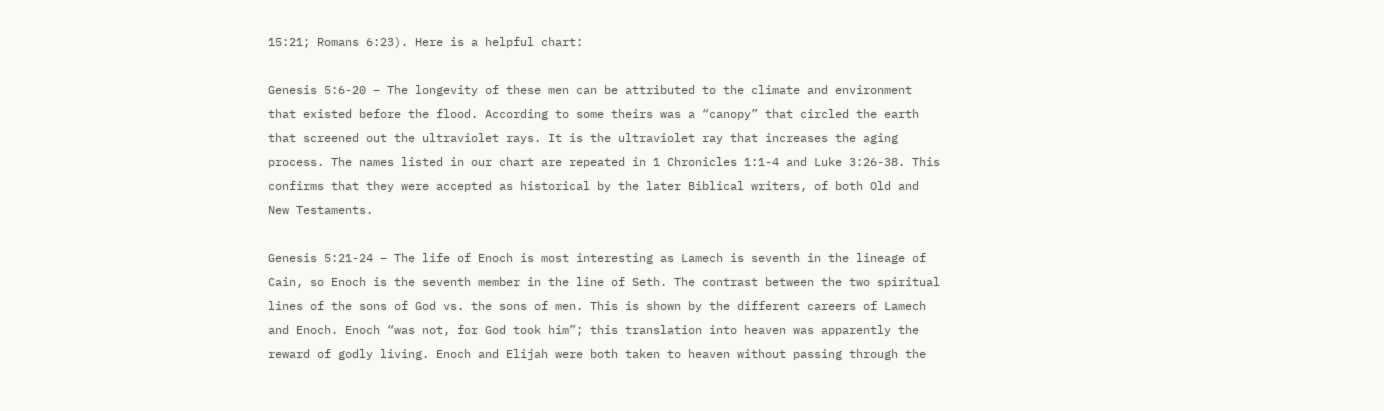15:21; Romans 6:23). Here is a helpful chart:

Genesis 5:6-20 – The longevity of these men can be attributed to the climate and environment that existed before the flood. According to some theirs was a “canopy” that circled the earth that screened out the ultraviolet rays. It is the ultraviolet ray that increases the aging process. The names listed in our chart are repeated in 1 Chronicles 1:1-4 and Luke 3:26-38. This confirms that they were accepted as historical by the later Biblical writers, of both Old and New Testaments.

Genesis 5:21-24 – The life of Enoch is most interesting as Lamech is seventh in the lineage of Cain, so Enoch is the seventh member in the line of Seth. The contrast between the two spiritual lines of the sons of God vs. the sons of men. This is shown by the different careers of Lamech and Enoch. Enoch “was not, for God took him”; this translation into heaven was apparently the reward of godly living. Enoch and Elijah were both taken to heaven without passing through the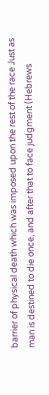barrier of physical death which was imposed upon the rest of the race Just as man is destined to die once, and after that to face judgment (Hebrews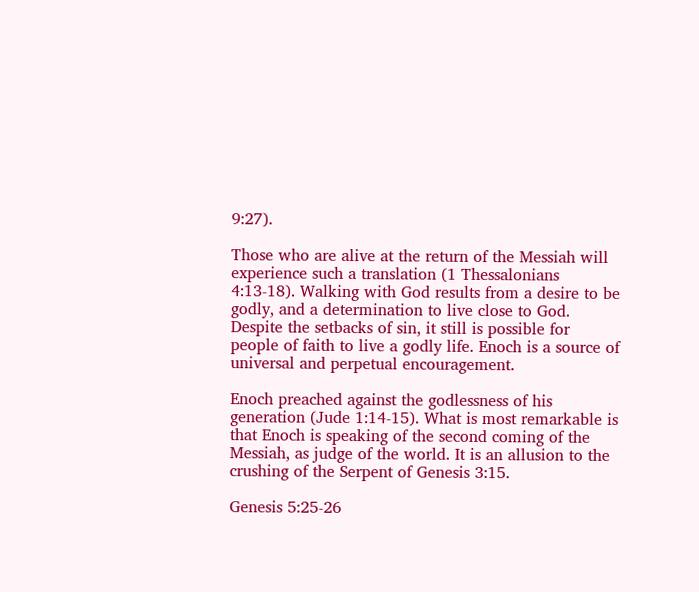9:27).

Those who are alive at the return of the Messiah will experience such a translation (1 Thessalonians 4:13-18). Walking with God results from a desire to be godly, and a determination to live close to God. Despite the setbacks of sin, it still is possible for people of faith to live a godly life. Enoch is a source of universal and perpetual encouragement.

Enoch preached against the godlessness of his generation (Jude 1:14-15). What is most remarkable is that Enoch is speaking of the second coming of the Messiah, as judge of the world. It is an allusion to the crushing of the Serpent of Genesis 3:15.

Genesis 5:25-26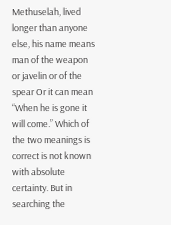Methuselah, lived longer than anyone else, his name means man of the weapon or javelin or of the spear Or it can mean “When he is gone it will come.” Which of the two meanings is correct is not known with absolute certainty. But in searching the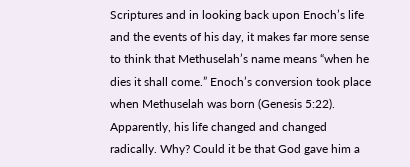Scriptures and in looking back upon Enoch’s life and the events of his day, it makes far more sense to think that Methuselah’s name means “when he dies it shall come.” Enoch’s conversion took place when Methuselah was born (Genesis 5:22). Apparently, his life changed and changed radically. Why? Could it be that God gave him a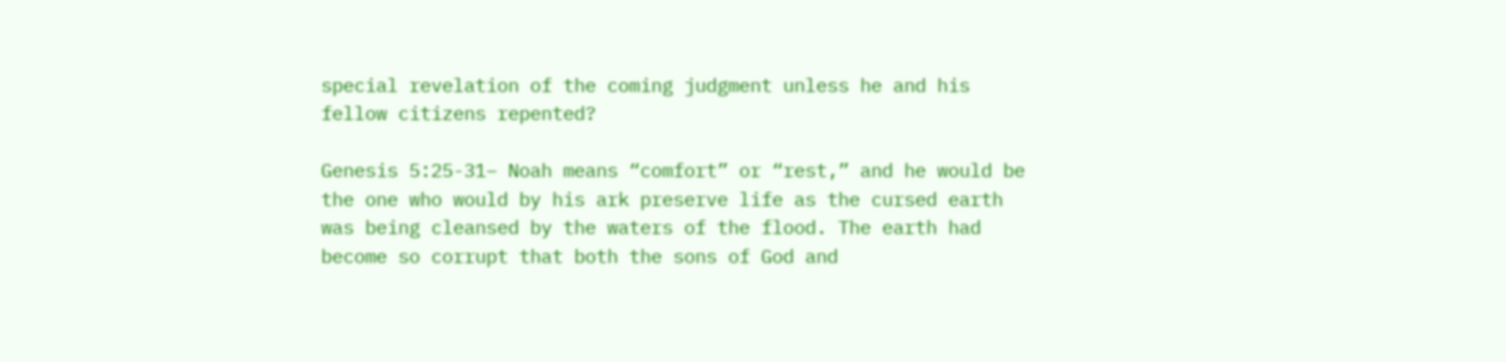special revelation of the coming judgment unless he and his fellow citizens repented?

Genesis 5:25-31– Noah means “comfort” or “rest,” and he would be the one who would by his ark preserve life as the cursed earth was being cleansed by the waters of the flood. The earth had become so corrupt that both the sons of God and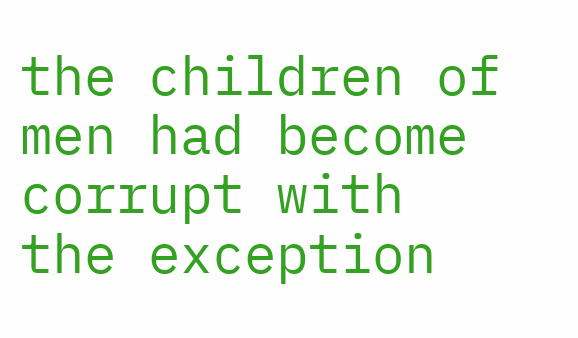the children of men had become corrupt with the exception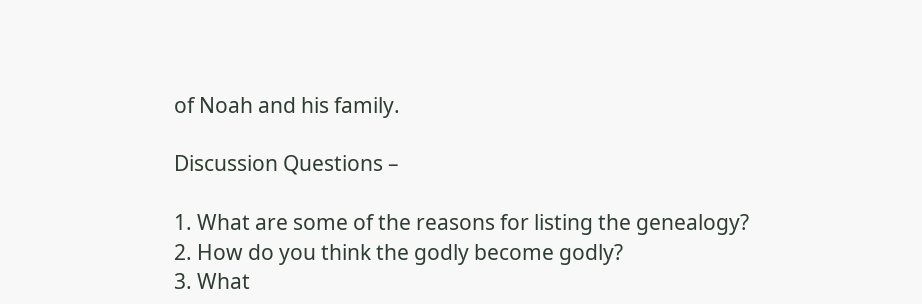of Noah and his family.

Discussion Questions –

1. What are some of the reasons for listing the genealogy?
2. How do you think the godly become godly?
3. What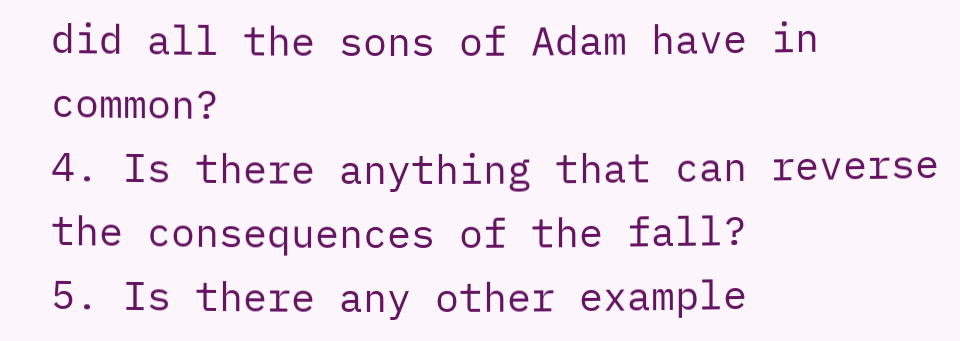did all the sons of Adam have in common?
4. Is there anything that can reverse the consequences of the fall?
5. Is there any other example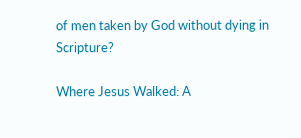of men taken by God without dying in Scripture?

Where Jesus Walked: A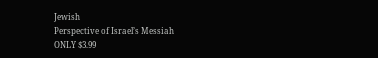Jewish
Perspective of Israel’s Messiah
ONLY $3.99